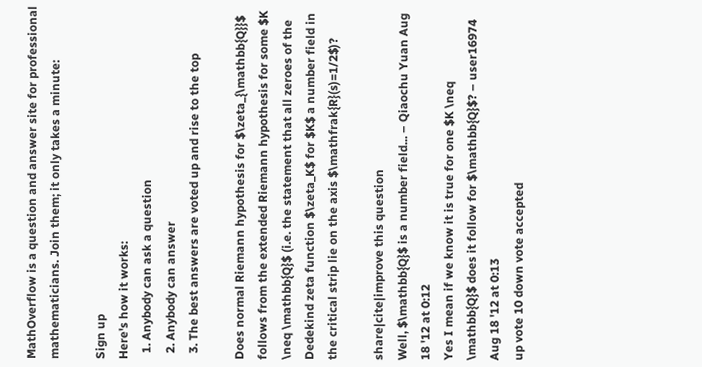MathOverflow is a question and answer site for professional mathematicians. Join them; it only takes a minute:

Sign up
Here's how it works:
  1. Anybody can ask a question
  2. Anybody can answer
  3. The best answers are voted up and rise to the top

Does normal Riemann hypothesis for $\zeta_{\mathbb{Q}}$ follows from the extended Riemann hypothesis for some $K \neq \mathbb{Q}$ (i.e. the statement that all zeroes of the Dedekind zeta function $\zeta_K$ for $K$ a number field in the critical strip lie on the axis $\mathfrak{R}(s)=1/2$)?

share|cite|improve this question
Well, $\mathbb{Q}$ is a number field... – Qiaochu Yuan Aug 18 '12 at 0:12
Yes I mean if we know it is true for one $K \neq \mathbb{Q}$ does it follow for $\mathbb{Q}$? – user16974 Aug 18 '12 at 0:13
up vote 10 down vote accepted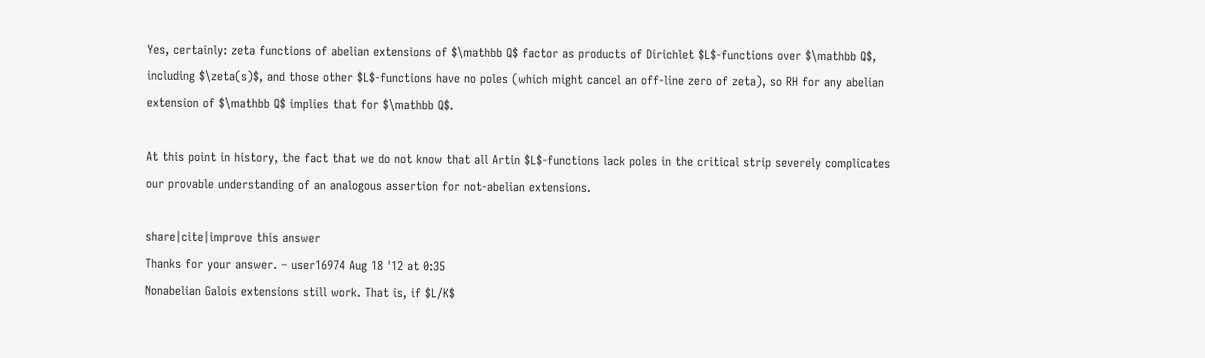Yes, certainly: zeta functions of abelian extensions of $\mathbb Q$ factor as products of Dirichlet $L$-functions over $\mathbb Q$, including $\zeta(s)$, and those other $L$-functions have no poles (which might cancel an off-line zero of zeta), so RH for any abelian extension of $\mathbb Q$ implies that for $\mathbb Q$.

At this point in history, the fact that we do not know that all Artin $L$-functions lack poles in the critical strip severely complicates our provable understanding of an analogous assertion for not-abelian extensions.

share|cite|improve this answer
Thanks for your answer. – user16974 Aug 18 '12 at 0:35
Nonabelian Galois extensions still work. That is, if $L/K$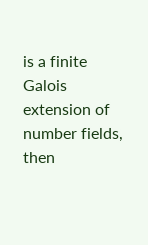is a finite Galois extension of number fields, then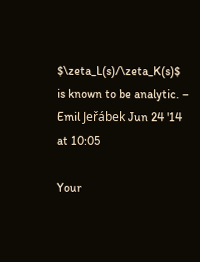$\zeta_L(s)/\zeta_K(s)$ is known to be analytic. – Emil Jeřábek Jun 24 '14 at 10:05

Your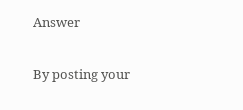Answer


By posting your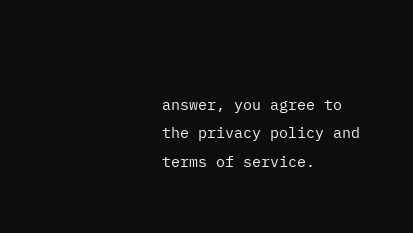answer, you agree to the privacy policy and terms of service.